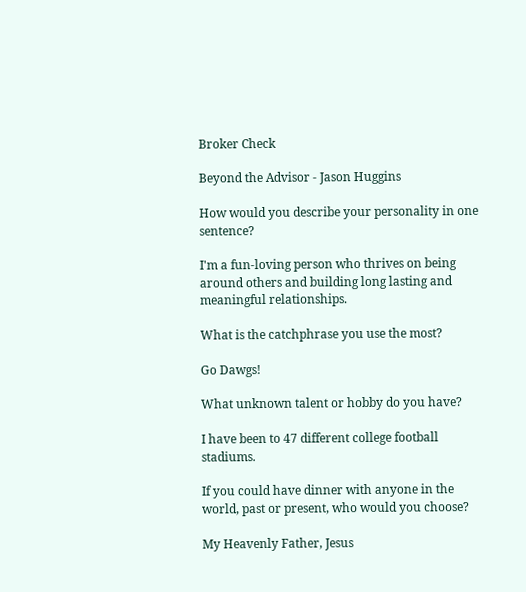Broker Check

Beyond the Advisor - Jason Huggins

How would you describe your personality in one sentence?

I'm a fun-loving person who thrives on being around others and building long lasting and meaningful relationships.

What is the catchphrase you use the most?

Go Dawgs!

What unknown talent or hobby do you have?

I have been to 47 different college football stadiums.

If you could have dinner with anyone in the world, past or present, who would you choose?

My Heavenly Father, Jesus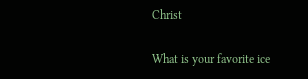Christ

What is your favorite ice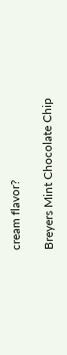cream flavor?

Breyers Mint Chocolate Chip